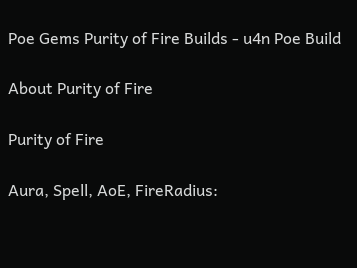Poe Gems Purity of Fire Builds - u4n Poe Build

About Purity of Fire

Purity of Fire

Aura, Spell, AoE, FireRadius: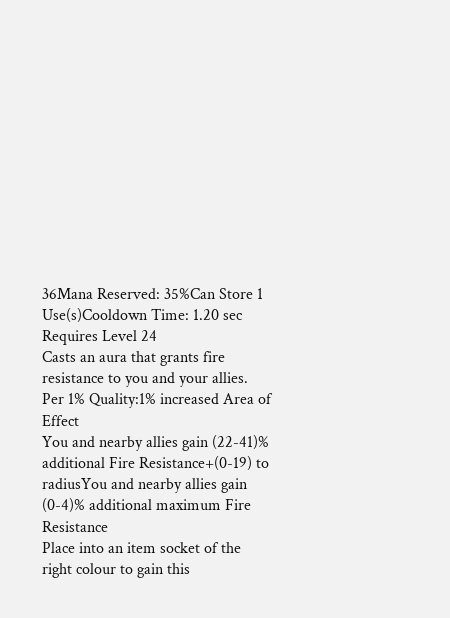36Mana Reserved: 35%Can Store 1 Use(s)Cooldown Time: 1.20 sec
Requires Level 24
Casts an aura that grants fire resistance to you and your allies.
Per 1% Quality:1% increased Area of Effect
You and nearby allies gain (22-41)% additional Fire Resistance+(0-19) to radiusYou and nearby allies gain (0-4)% additional maximum Fire Resistance
Place into an item socket of the right colour to gain this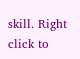skill. Right click to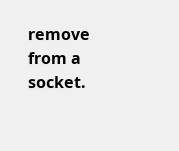remove from a socket.